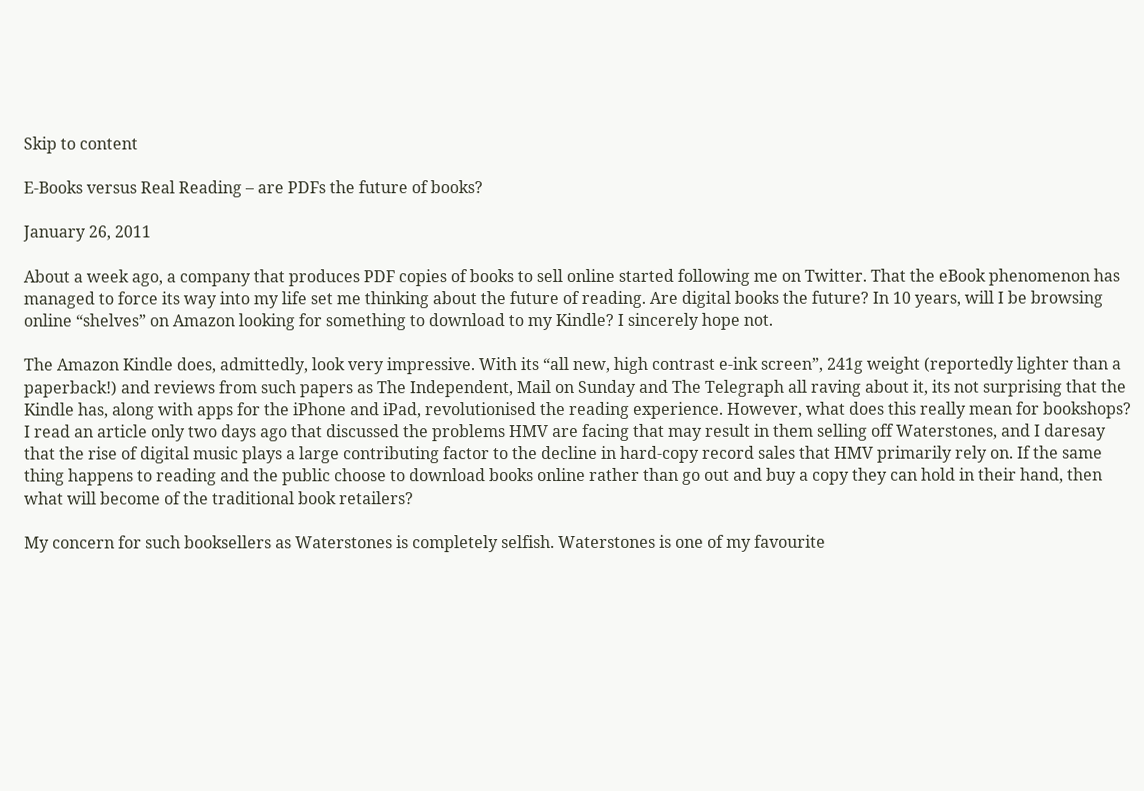Skip to content

E-Books versus Real Reading – are PDFs the future of books?

January 26, 2011

About a week ago, a company that produces PDF copies of books to sell online started following me on Twitter. That the eBook phenomenon has managed to force its way into my life set me thinking about the future of reading. Are digital books the future? In 10 years, will I be browsing online “shelves” on Amazon looking for something to download to my Kindle? I sincerely hope not.

The Amazon Kindle does, admittedly, look very impressive. With its “all new, high contrast e-ink screen”, 241g weight (reportedly lighter than a paperback!) and reviews from such papers as The Independent, Mail on Sunday and The Telegraph all raving about it, its not surprising that the Kindle has, along with apps for the iPhone and iPad, revolutionised the reading experience. However, what does this really mean for bookshops? I read an article only two days ago that discussed the problems HMV are facing that may result in them selling off Waterstones, and I daresay that the rise of digital music plays a large contributing factor to the decline in hard-copy record sales that HMV primarily rely on. If the same thing happens to reading and the public choose to download books online rather than go out and buy a copy they can hold in their hand, then what will become of the traditional book retailers?

My concern for such booksellers as Waterstones is completely selfish. Waterstones is one of my favourite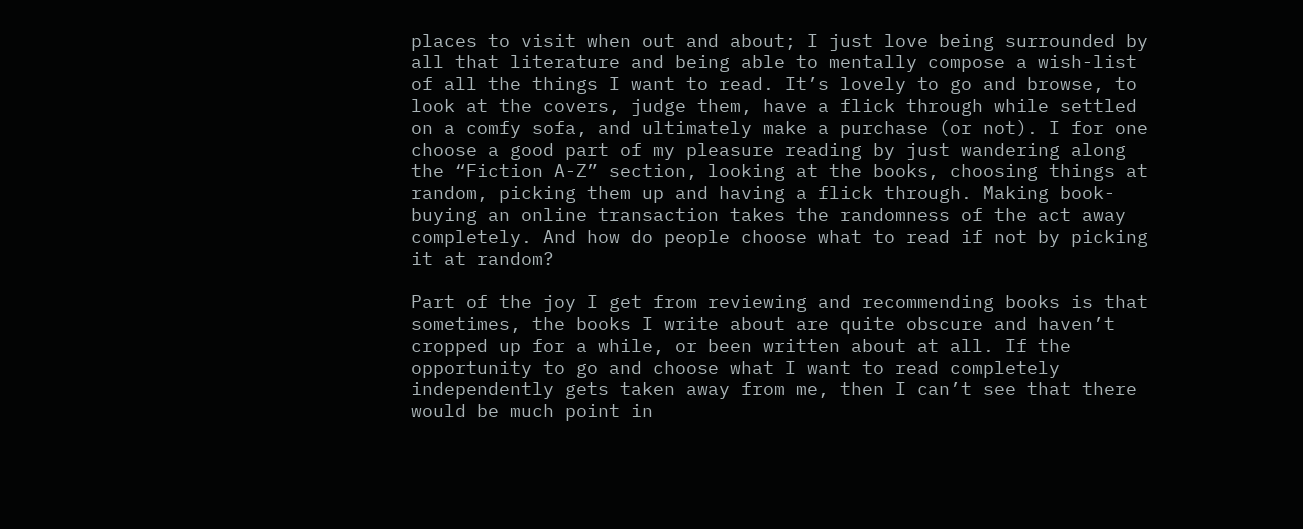places to visit when out and about; I just love being surrounded by all that literature and being able to mentally compose a wish-list of all the things I want to read. It’s lovely to go and browse, to look at the covers, judge them, have a flick through while settled on a comfy sofa, and ultimately make a purchase (or not). I for one choose a good part of my pleasure reading by just wandering along the “Fiction A-Z” section, looking at the books, choosing things at random, picking them up and having a flick through. Making book-buying an online transaction takes the randomness of the act away completely. And how do people choose what to read if not by picking it at random?

Part of the joy I get from reviewing and recommending books is that sometimes, the books I write about are quite obscure and haven’t cropped up for a while, or been written about at all. If the opportunity to go and choose what I want to read completely independently gets taken away from me, then I can’t see that there would be much point in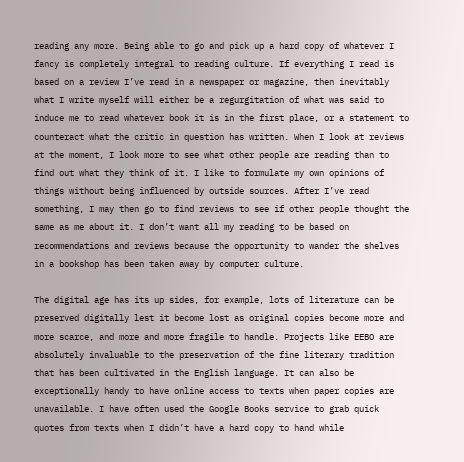reading any more. Being able to go and pick up a hard copy of whatever I fancy is completely integral to reading culture. If everything I read is based on a review I’ve read in a newspaper or magazine, then inevitably what I write myself will either be a regurgitation of what was said to induce me to read whatever book it is in the first place, or a statement to counteract what the critic in question has written. When I look at reviews at the moment, I look more to see what other people are reading than to find out what they think of it. I like to formulate my own opinions of things without being influenced by outside sources. After I’ve read something, I may then go to find reviews to see if other people thought the same as me about it. I don’t want all my reading to be based on recommendations and reviews because the opportunity to wander the shelves in a bookshop has been taken away by computer culture.

The digital age has its up sides, for example, lots of literature can be preserved digitally lest it become lost as original copies become more and more scarce, and more and more fragile to handle. Projects like EEBO are absolutely invaluable to the preservation of the fine literary tradition that has been cultivated in the English language. It can also be exceptionally handy to have online access to texts when paper copies are unavailable. I have often used the Google Books service to grab quick quotes from texts when I didn’t have a hard copy to hand while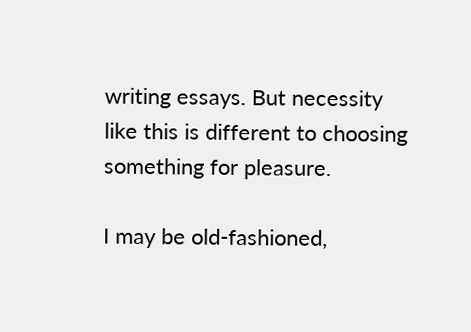writing essays. But necessity like this is different to choosing something for pleasure.

I may be old-fashioned,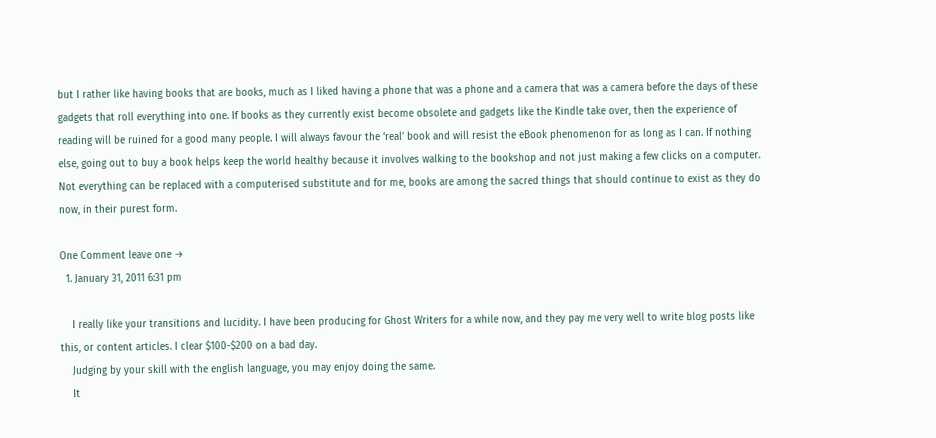but I rather like having books that are books, much as I liked having a phone that was a phone and a camera that was a camera before the days of these gadgets that roll everything into one. If books as they currently exist become obsolete and gadgets like the Kindle take over, then the experience of reading will be ruined for a good many people. I will always favour the ‘real’ book and will resist the eBook phenomenon for as long as I can. If nothing else, going out to buy a book helps keep the world healthy because it involves walking to the bookshop and not just making a few clicks on a computer. Not everything can be replaced with a computerised substitute and for me, books are among the sacred things that should continue to exist as they do now, in their purest form.

One Comment leave one →
  1. January 31, 2011 6:31 pm

    I really like your transitions and lucidity. I have been producing for Ghost Writers for a while now, and they pay me very well to write blog posts like this, or content articles. I clear $100-$200 on a bad day.
    Judging by your skill with the english language, you may enjoy doing the same.
    It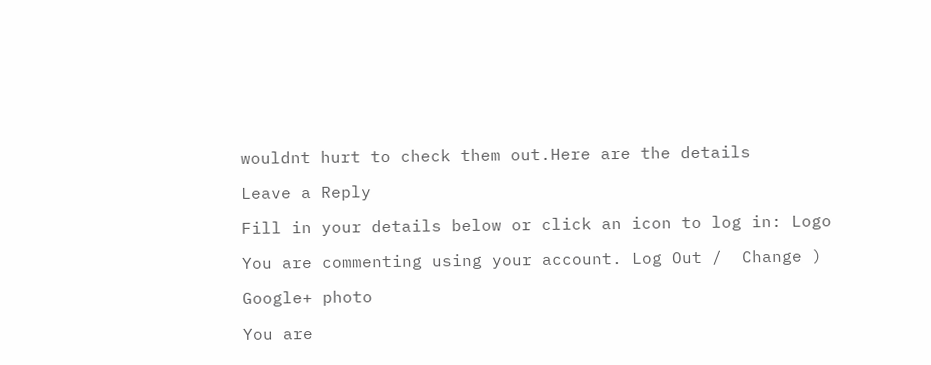wouldnt hurt to check them out.Here are the details

Leave a Reply

Fill in your details below or click an icon to log in: Logo

You are commenting using your account. Log Out /  Change )

Google+ photo

You are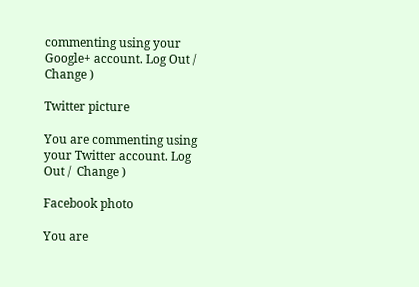commenting using your Google+ account. Log Out /  Change )

Twitter picture

You are commenting using your Twitter account. Log Out /  Change )

Facebook photo

You are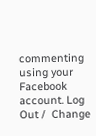commenting using your Facebook account. Log Out /  Change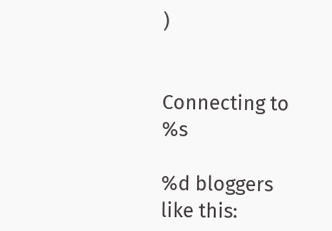)


Connecting to %s

%d bloggers like this: